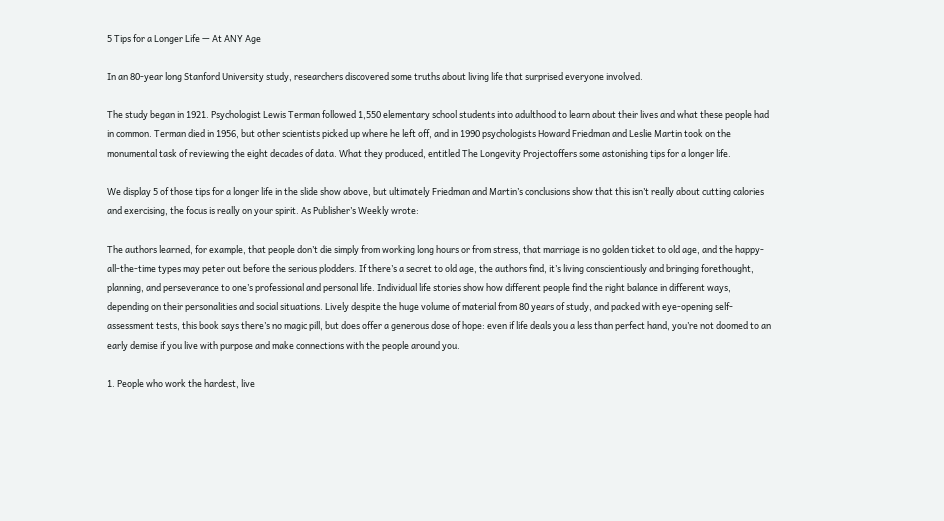5 Tips for a Longer Life — At ANY Age

In an 80-year long Stanford University study, researchers discovered some truths about living life that surprised everyone involved.

The study began in 1921. Psychologist Lewis Terman followed 1,550 elementary school students into adulthood to learn about their lives and what these people had in common. Terman died in 1956, but other scientists picked up where he left off, and in 1990 psychologists Howard Friedman and Leslie Martin took on the monumental task of reviewing the eight decades of data. What they produced, entitled The Longevity Projectoffers some astonishing tips for a longer life.

We display 5 of those tips for a longer life in the slide show above, but ultimately Friedman and Martin’s conclusions show that this isn’t really about cutting calories and exercising, the focus is really on your spirit. As Publisher’s Weekly wrote:

The authors learned, for example, that people don’t die simply from working long hours or from stress, that marriage is no golden ticket to old age, and the happy-all-the-time types may peter out before the serious plodders. If there’s a secret to old age, the authors find, it’s living conscientiously and bringing forethought, planning, and perseverance to one’s professional and personal life. Individual life stories show how different people find the right balance in different ways, depending on their personalities and social situations. Lively despite the huge volume of material from 80 years of study, and packed with eye-opening self-assessment tests, this book says there’s no magic pill, but does offer a generous dose of hope: even if life deals you a less than perfect hand, you’re not doomed to an early demise if you live with purpose and make connections with the people around you.

1. People who work the hardest, live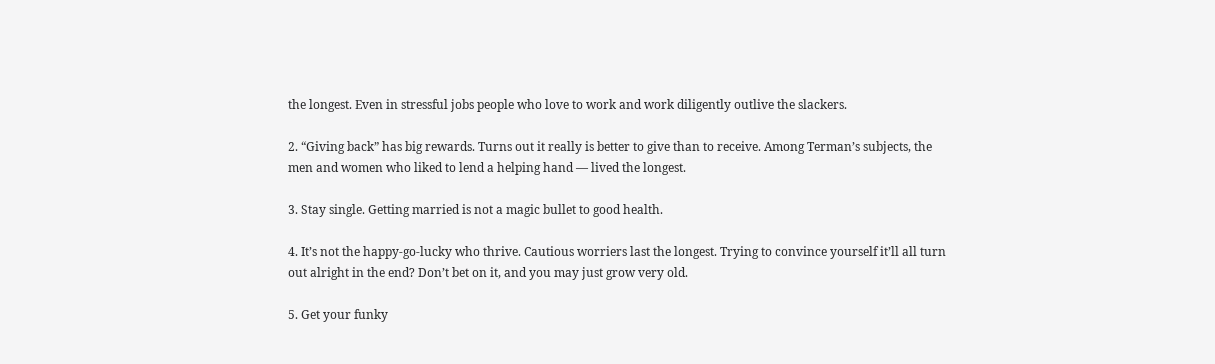the longest. Even in stressful jobs people who love to work and work diligently outlive the slackers.

2. “Giving back” has big rewards. Turns out it really is better to give than to receive. Among Terman’s subjects, the men and women who liked to lend a helping hand — lived the longest.

3. Stay single. Getting married is not a magic bullet to good health.

4. It’s not the happy-go-lucky who thrive. Cautious worriers last the longest. Trying to convince yourself it’ll all turn out alright in the end? Don’t bet on it, and you may just grow very old.

5. Get your funky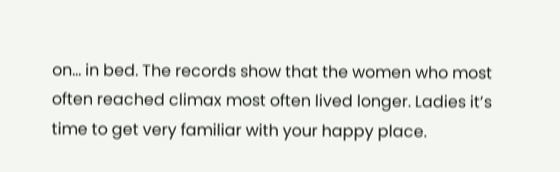on… in bed. The records show that the women who most often reached climax most often lived longer. Ladies it’s time to get very familiar with your happy place.